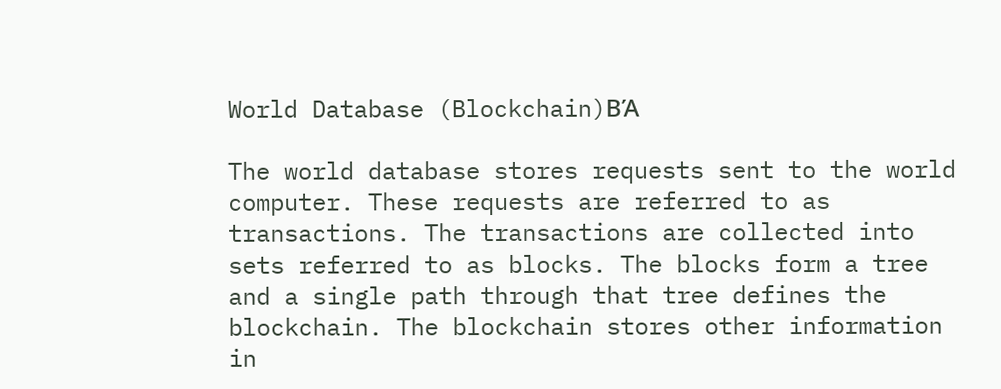World Database (Blockchain)ΒΆ

The world database stores requests sent to the world computer. These requests are referred to as transactions. The transactions are collected into sets referred to as blocks. The blocks form a tree and a single path through that tree defines the blockchain. The blockchain stores other information in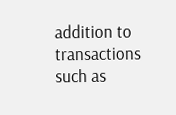addition to transactions such as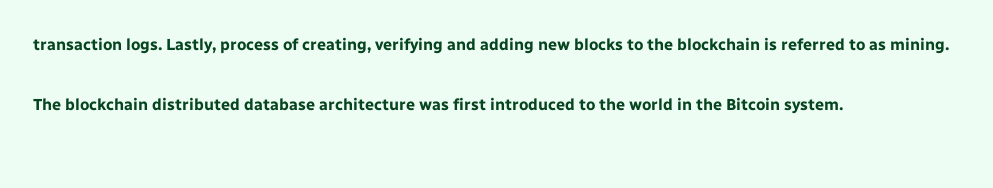transaction logs. Lastly, process of creating, verifying and adding new blocks to the blockchain is referred to as mining.

The blockchain distributed database architecture was first introduced to the world in the Bitcoin system.